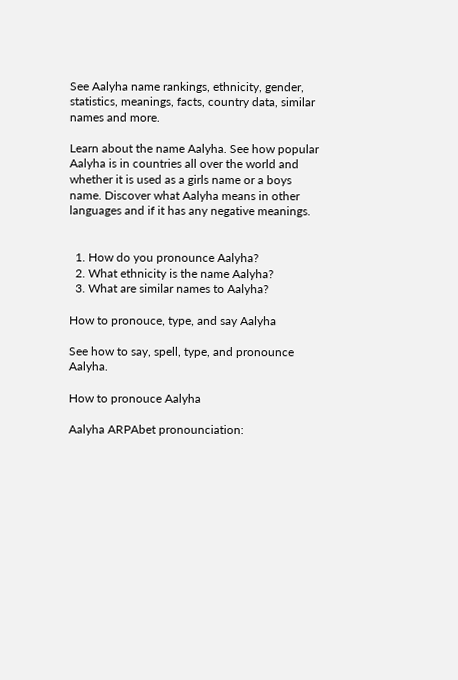See Aalyha name rankings, ethnicity, gender, statistics, meanings, facts, country data, similar names and more.

Learn about the name Aalyha. See how popular Aalyha is in countries all over the world and whether it is used as a girls name or a boys name. Discover what Aalyha means in other languages and if it has any negative meanings.


  1. How do you pronounce Aalyha?
  2. What ethnicity is the name Aalyha?
  3. What are similar names to Aalyha?

How to pronouce, type, and say Aalyha

See how to say, spell, type, and pronounce Aalyha.

How to pronouce Aalyha

Aalyha ARPAbet pronounciation: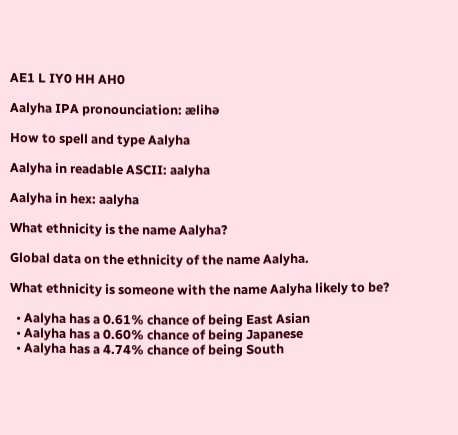AE1 L IY0 HH AH0

Aalyha IPA pronounciation: ælihə

How to spell and type Aalyha

Aalyha in readable ASCII: aalyha

Aalyha in hex: aalyha

What ethnicity is the name Aalyha?

Global data on the ethnicity of the name Aalyha.

What ethnicity is someone with the name Aalyha likely to be?

  • Aalyha has a 0.61% chance of being East Asian
  • Aalyha has a 0.60% chance of being Japanese
  • Aalyha has a 4.74% chance of being South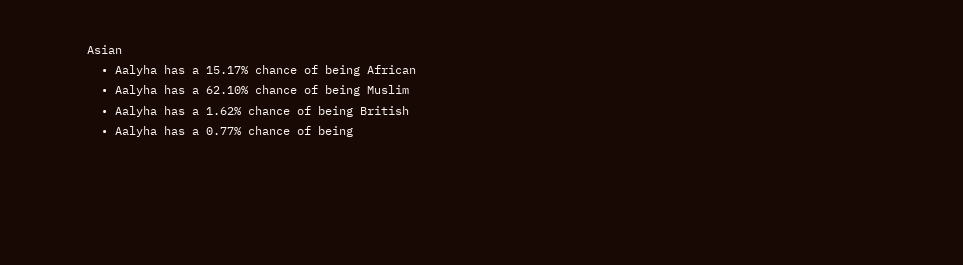Asian
  • Aalyha has a 15.17% chance of being African
  • Aalyha has a 62.10% chance of being Muslim
  • Aalyha has a 1.62% chance of being British
  • Aalyha has a 0.77% chance of being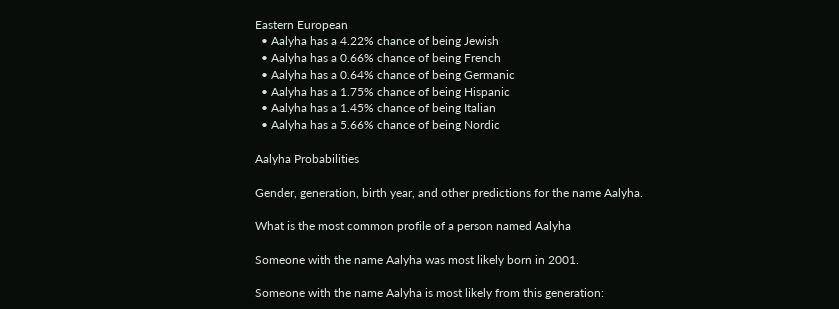Eastern European
  • Aalyha has a 4.22% chance of being Jewish
  • Aalyha has a 0.66% chance of being French
  • Aalyha has a 0.64% chance of being Germanic
  • Aalyha has a 1.75% chance of being Hispanic
  • Aalyha has a 1.45% chance of being Italian
  • Aalyha has a 5.66% chance of being Nordic

Aalyha Probabilities

Gender, generation, birth year, and other predictions for the name Aalyha.

What is the most common profile of a person named Aalyha

Someone with the name Aalyha was most likely born in 2001.

Someone with the name Aalyha is most likely from this generation: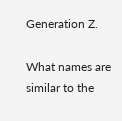Generation Z.

What names are similar to the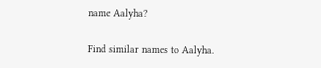name Aalyha?

Find similar names to Aalyha.